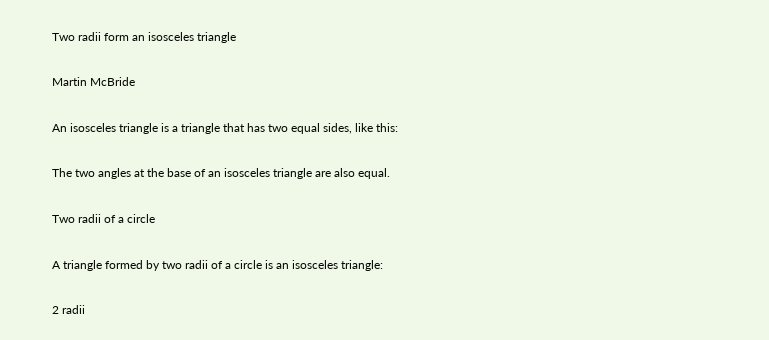Two radii form an isosceles triangle

Martin McBride

An isosceles triangle is a triangle that has two equal sides, like this:

The two angles at the base of an isosceles triangle are also equal.

Two radii of a circle

A triangle formed by two radii of a circle is an isosceles triangle:

2 radii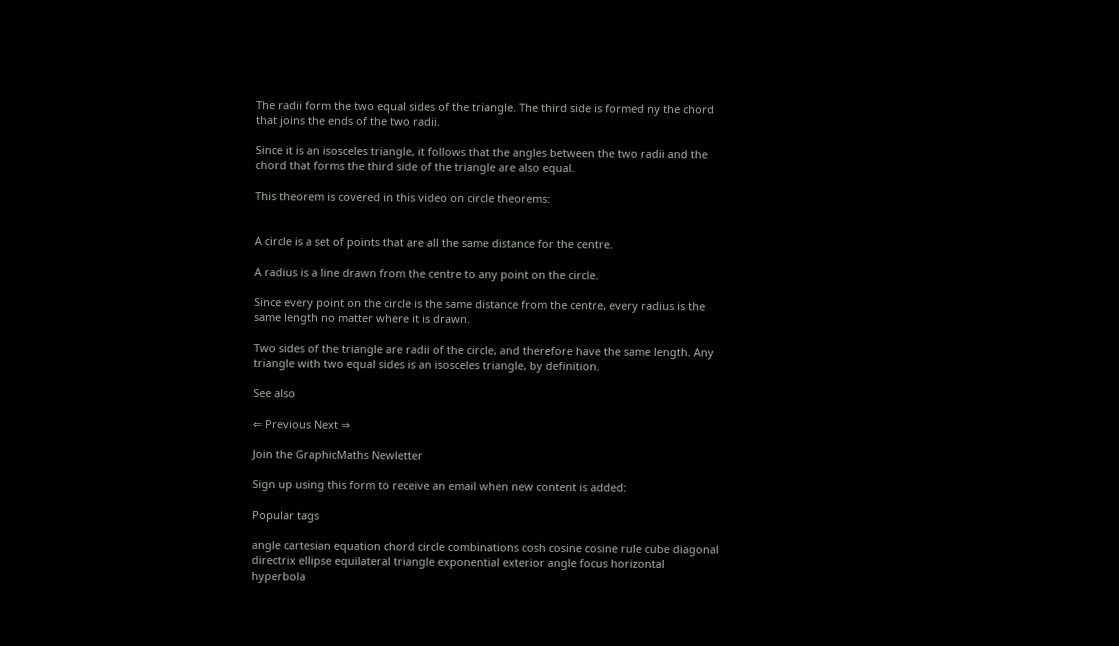The radii form the two equal sides of the triangle. The third side is formed ny the chord that joins the ends of the two radii.

Since it is an isosceles triangle, it follows that the angles between the two radii and the chord that forms the third side of the triangle are also equal.

This theorem is covered in this video on circle theorems:


A circle is a set of points that are all the same distance for the centre.

A radius is a line drawn from the centre to any point on the circle.

Since every point on the circle is the same distance from the centre, every radius is the same length no matter where it is drawn.

Two sides of the triangle are radii of the circle, and therefore have the same length. Any triangle with two equal sides is an isosceles triangle, by definition.

See also

⇐ Previous Next ⇒

Join the GraphicMaths Newletter

Sign up using this form to receive an email when new content is added:

Popular tags

angle cartesian equation chord circle combinations cosh cosine cosine rule cube diagonal directrix ellipse equilateral triangle exponential exterior angle focus horizontal hyperbola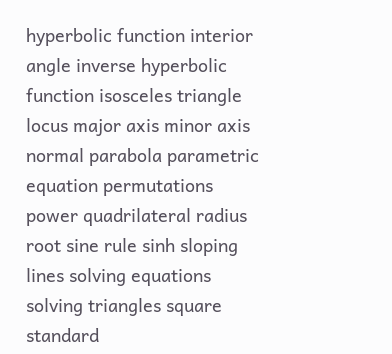hyperbolic function interior angle inverse hyperbolic function isosceles triangle locus major axis minor axis normal parabola parametric equation permutations power quadrilateral radius root sine rule sinh sloping lines solving equations solving triangles square standard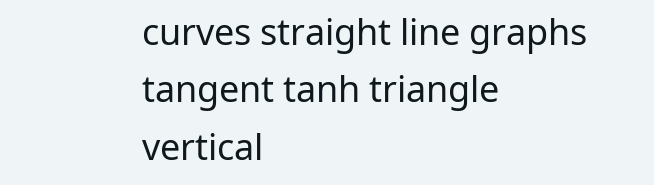curves straight line graphs tangent tanh triangle vertical